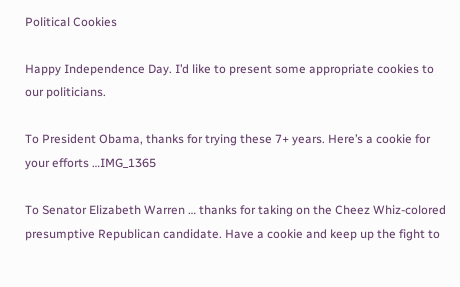Political Cookies

Happy Independence Day. I’d like to present some appropriate cookies to our politicians.

To President Obama, thanks for trying these 7+ years. Here’s a cookie for your efforts …IMG_1365

To Senator Elizabeth Warren … thanks for taking on the Cheez Whiz-colored presumptive Republican candidate. Have a cookie and keep up the fight to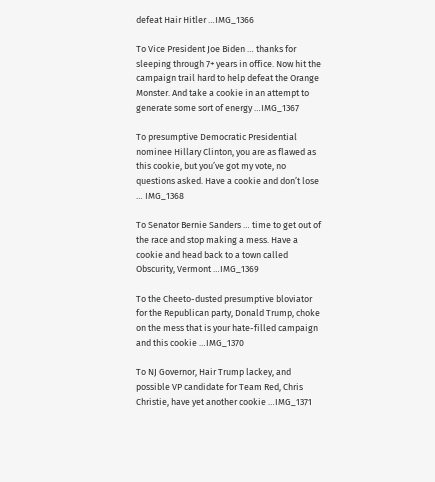defeat Hair Hitler …IMG_1366

To Vice President Joe Biden … thanks for sleeping through 7+ years in office. Now hit the campaign trail hard to help defeat the Orange Monster. And take a cookie in an attempt to generate some sort of energy …IMG_1367

To presumptive Democratic Presidential nominee Hillary Clinton, you are as flawed as this cookie, but you’ve got my vote, no questions asked. Have a cookie and don’t lose … IMG_1368

To Senator Bernie Sanders … time to get out of the race and stop making a mess. Have a cookie and head back to a town called Obscurity, Vermont …IMG_1369

To the Cheeto-dusted presumptive bloviator for the Republican party, Donald Trump, choke on the mess that is your hate-filled campaign and this cookie …IMG_1370

To NJ Governor, Hair Trump lackey, and possible VP candidate for Team Red, Chris Christie, have yet another cookie …IMG_1371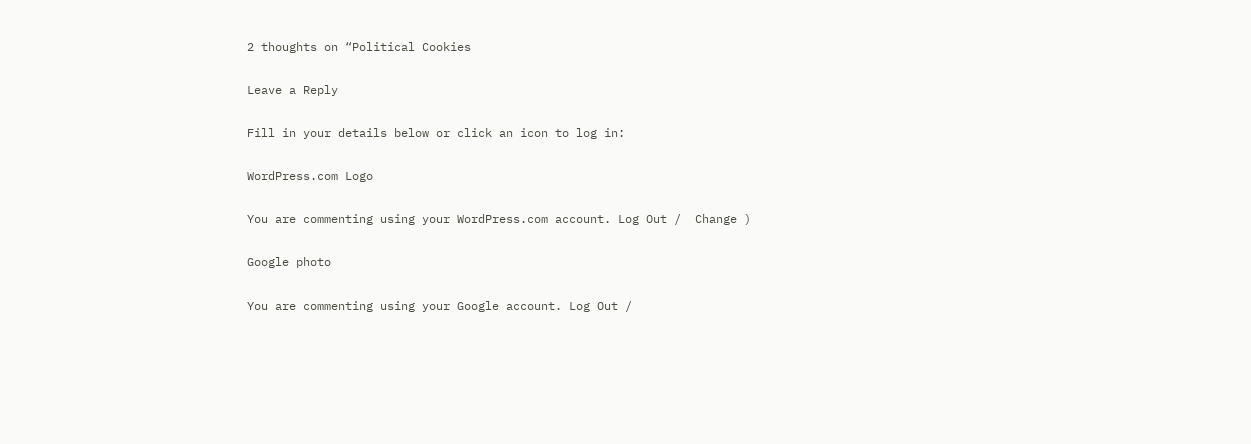2 thoughts on “Political Cookies

Leave a Reply

Fill in your details below or click an icon to log in:

WordPress.com Logo

You are commenting using your WordPress.com account. Log Out /  Change )

Google photo

You are commenting using your Google account. Log Out /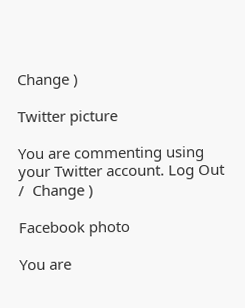Change )

Twitter picture

You are commenting using your Twitter account. Log Out /  Change )

Facebook photo

You are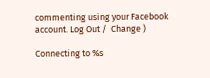commenting using your Facebook account. Log Out /  Change )

Connecting to %s